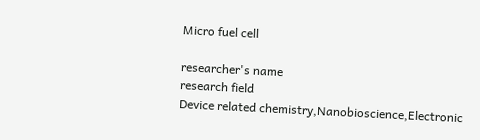Micro fuel cell

researcher's name
research field
Device related chemistry,Nanobioscience,Electronic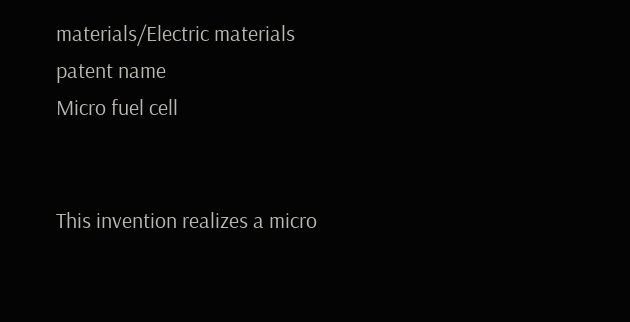materials/Electric materials
patent name
Micro fuel cell


This invention realizes a micro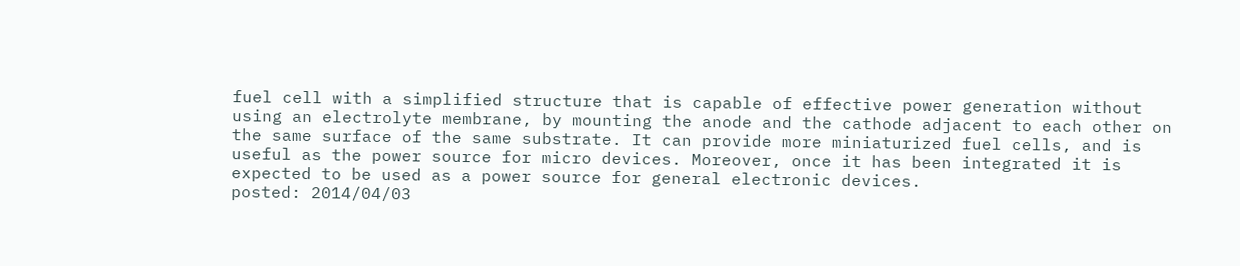fuel cell with a simplified structure that is capable of effective power generation without using an electrolyte membrane, by mounting the anode and the cathode adjacent to each other on the same surface of the same substrate. It can provide more miniaturized fuel cells, and is useful as the power source for micro devices. Moreover, once it has been integrated it is expected to be used as a power source for general electronic devices.
posted: 2014/04/03